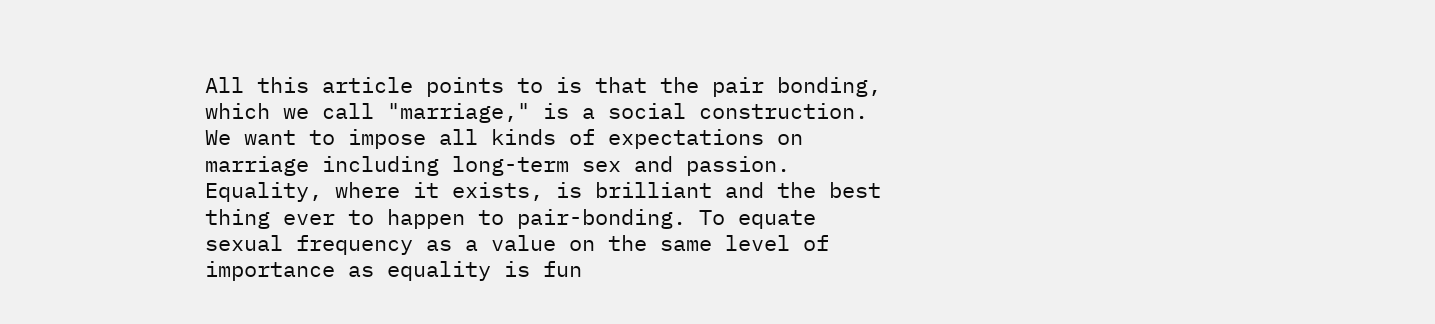All this article points to is that the pair bonding, which we call "marriage," is a social construction. We want to impose all kinds of expectations on marriage including long-term sex and passion. Equality, where it exists, is brilliant and the best thing ever to happen to pair-bonding. To equate sexual frequency as a value on the same level of importance as equality is fun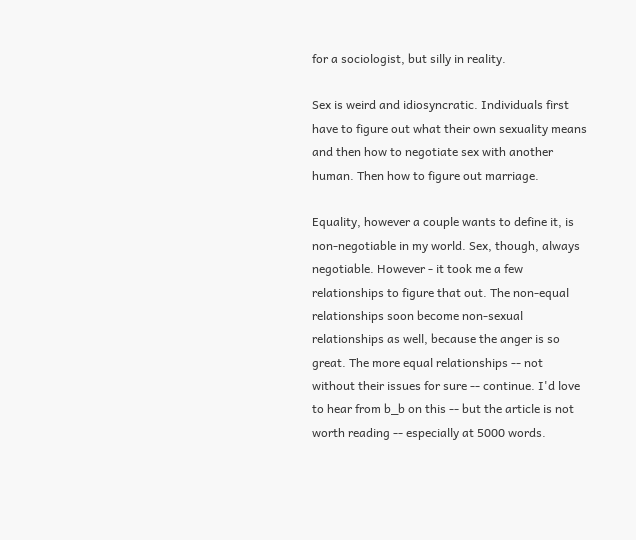for a sociologist, but silly in reality.

Sex is weird and idiosyncratic. Individuals first have to figure out what their own sexuality means and then how to negotiate sex with another human. Then how to figure out marriage.

Equality, however a couple wants to define it, is non-negotiable in my world. Sex, though, always negotiable. However - it took me a few relationships to figure that out. The non-equal relationships soon become non-sexual relationships as well, because the anger is so great. The more equal relationships -- not without their issues for sure -- continue. I'd love to hear from b_b on this -- but the article is not worth reading -- especially at 5000 words.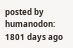posted by humanodon: 1801 days ago